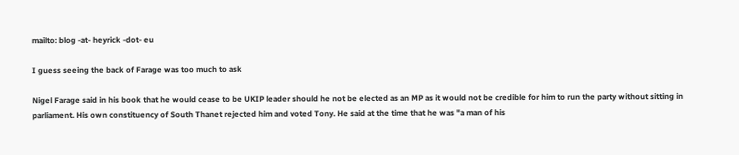mailto: blog -at- heyrick -dot- eu

I guess seeing the back of Farage was too much to ask

Nigel Farage said in his book that he would cease to be UKIP leader should he not be elected as an MP as it would not be credible for him to run the party without sitting in parliament. His own constituency of South Thanet rejected him and voted Tony. He said at the time that he was "a man of his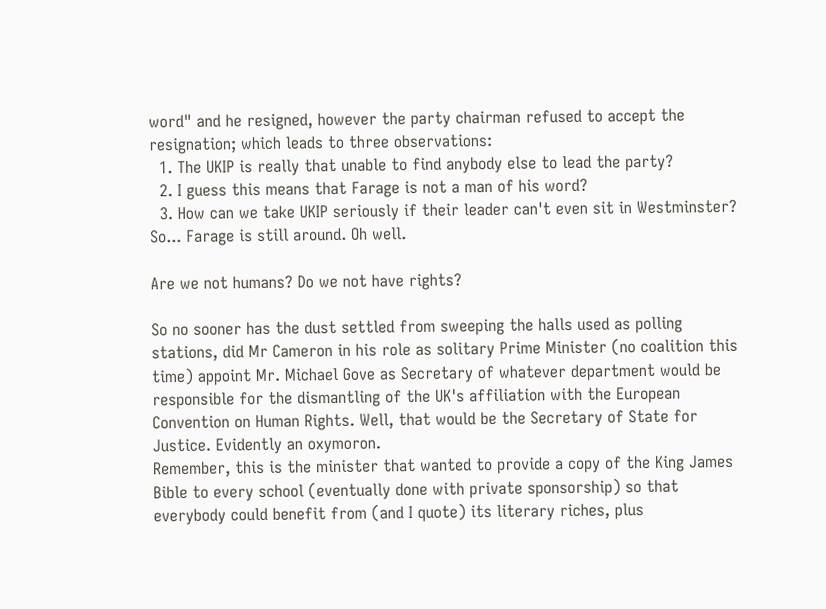word" and he resigned, however the party chairman refused to accept the resignation; which leads to three observations:
  1. The UKIP is really that unable to find anybody else to lead the party?
  2. I guess this means that Farage is not a man of his word?
  3. How can we take UKIP seriously if their leader can't even sit in Westminster?
So... Farage is still around. Oh well.

Are we not humans? Do we not have rights?

So no sooner has the dust settled from sweeping the halls used as polling stations, did Mr Cameron in his role as solitary Prime Minister (no coalition this time) appoint Mr. Michael Gove as Secretary of whatever department would be responsible for the dismantling of the UK's affiliation with the European Convention on Human Rights. Well, that would be the Secretary of State for Justice. Evidently an oxymoron.
Remember, this is the minister that wanted to provide a copy of the King James Bible to every school (eventually done with private sponsorship) so that everybody could benefit from (and I quote) its literary riches, plus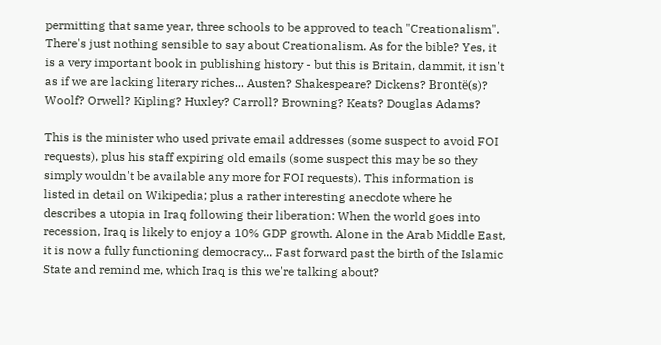permitting that same year, three schools to be approved to teach "Creationalism". There's just nothing sensible to say about Creationalism. As for the bible? Yes, it is a very important book in publishing history - but this is Britain, dammit, it isn't as if we are lacking literary riches... Austen? Shakespeare? Dickens? Brontë(s)? Woolf? Orwell? Kipling? Huxley? Carroll? Browning? Keats? Douglas Adams?

This is the minister who used private email addresses (some suspect to avoid FOI requests), plus his staff expiring old emails (some suspect this may be so they simply wouldn't be available any more for FOI requests). This information is listed in detail on Wikipedia; plus a rather interesting anecdote where he describes a utopia in Iraq following their liberation: When the world goes into recession, Iraq is likely to enjoy a 10% GDP growth. Alone in the Arab Middle East, it is now a fully functioning democracy... Fast forward past the birth of the Islamic State and remind me, which Iraq is this we're talking about?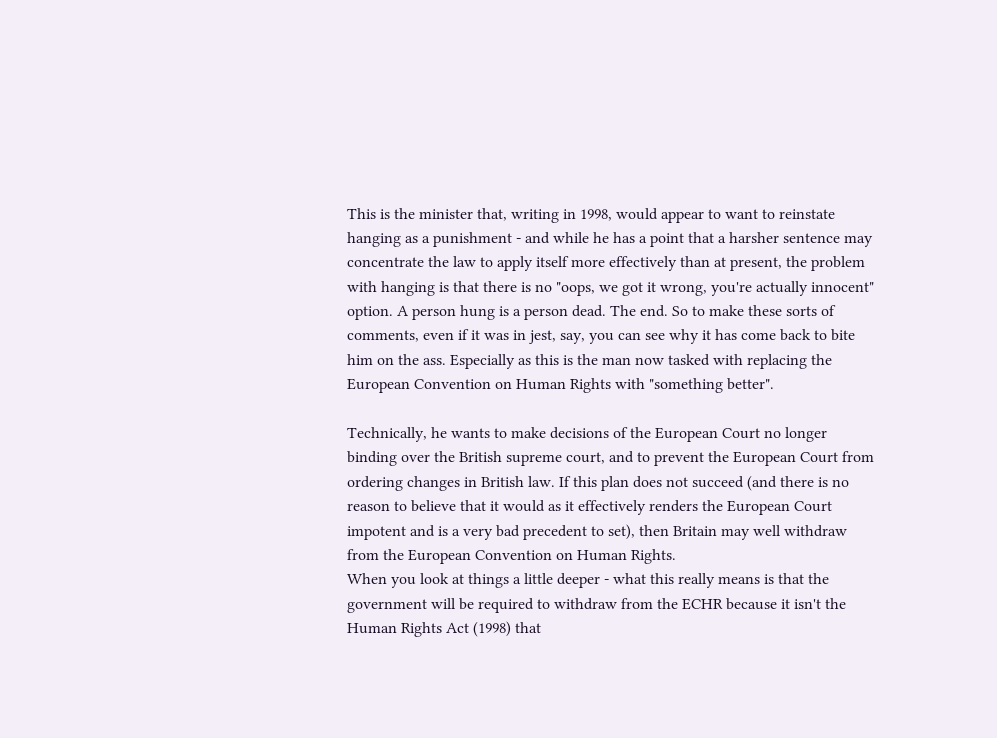This is the minister that, writing in 1998, would appear to want to reinstate hanging as a punishment - and while he has a point that a harsher sentence may concentrate the law to apply itself more effectively than at present, the problem with hanging is that there is no "oops, we got it wrong, you're actually innocent" option. A person hung is a person dead. The end. So to make these sorts of comments, even if it was in jest, say, you can see why it has come back to bite him on the ass. Especially as this is the man now tasked with replacing the European Convention on Human Rights with "something better".

Technically, he wants to make decisions of the European Court no longer binding over the British supreme court, and to prevent the European Court from ordering changes in British law. If this plan does not succeed (and there is no reason to believe that it would as it effectively renders the European Court impotent and is a very bad precedent to set), then Britain may well withdraw from the European Convention on Human Rights.
When you look at things a little deeper - what this really means is that the government will be required to withdraw from the ECHR because it isn't the Human Rights Act (1998) that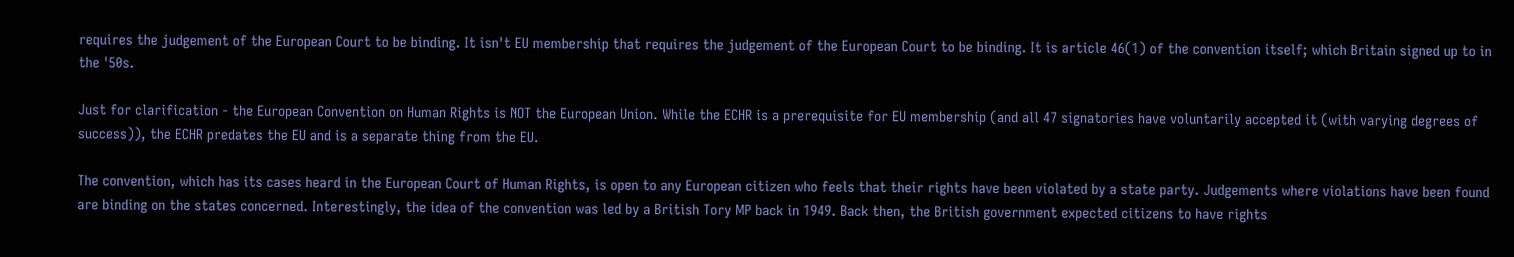requires the judgement of the European Court to be binding. It isn't EU membership that requires the judgement of the European Court to be binding. It is article 46(1) of the convention itself; which Britain signed up to in the '50s.

Just for clarification - the European Convention on Human Rights is NOT the European Union. While the ECHR is a prerequisite for EU membership (and all 47 signatories have voluntarily accepted it (with varying degrees of success)), the ECHR predates the EU and is a separate thing from the EU.

The convention, which has its cases heard in the European Court of Human Rights, is open to any European citizen who feels that their rights have been violated by a state party. Judgements where violations have been found are binding on the states concerned. Interestingly, the idea of the convention was led by a British Tory MP back in 1949. Back then, the British government expected citizens to have rights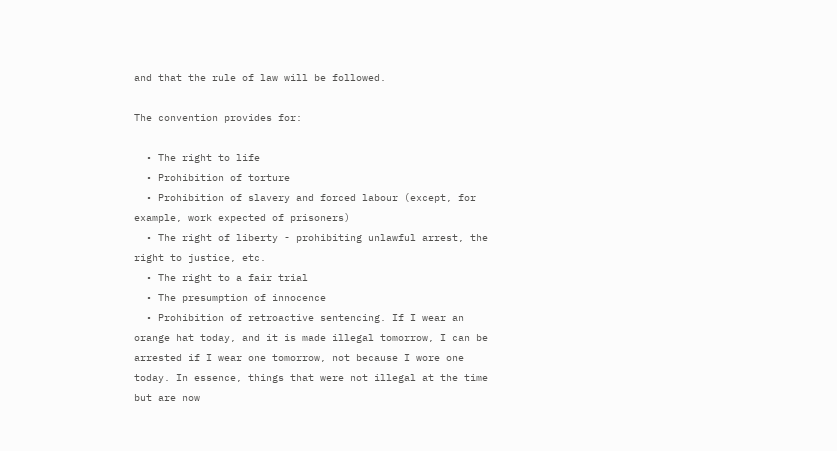and that the rule of law will be followed.

The convention provides for:

  • The right to life
  • Prohibition of torture
  • Prohibition of slavery and forced labour (except, for example, work expected of prisoners)
  • The right of liberty - prohibiting unlawful arrest, the right to justice, etc.
  • The right to a fair trial
  • The presumption of innocence
  • Prohibition of retroactive sentencing. If I wear an orange hat today, and it is made illegal tomorrow, I can be arrested if I wear one tomorrow, not because I wore one today. In essence, things that were not illegal at the time but are now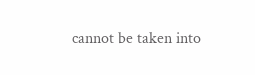cannot be taken into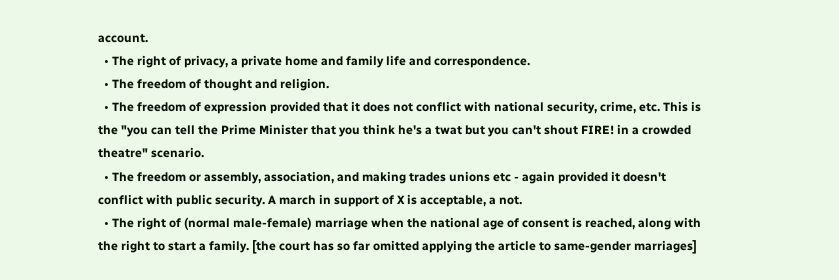account.
  • The right of privacy, a private home and family life and correspondence.
  • The freedom of thought and religion.
  • The freedom of expression provided that it does not conflict with national security, crime, etc. This is the "you can tell the Prime Minister that you think he's a twat but you can't shout FIRE! in a crowded theatre" scenario.
  • The freedom or assembly, association, and making trades unions etc - again provided it doesn't conflict with public security. A march in support of X is acceptable, a not.
  • The right of (normal male-female) marriage when the national age of consent is reached, along with the right to start a family. [the court has so far omitted applying the article to same-gender marriages]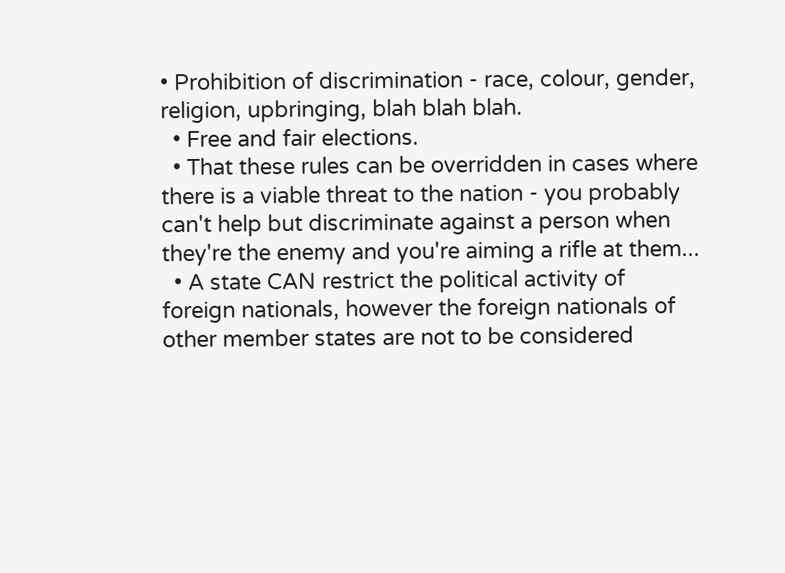• Prohibition of discrimination - race, colour, gender, religion, upbringing, blah blah blah.
  • Free and fair elections.
  • That these rules can be overridden in cases where there is a viable threat to the nation - you probably can't help but discriminate against a person when they're the enemy and you're aiming a rifle at them...
  • A state CAN restrict the political activity of foreign nationals, however the foreign nationals of other member states are not to be considered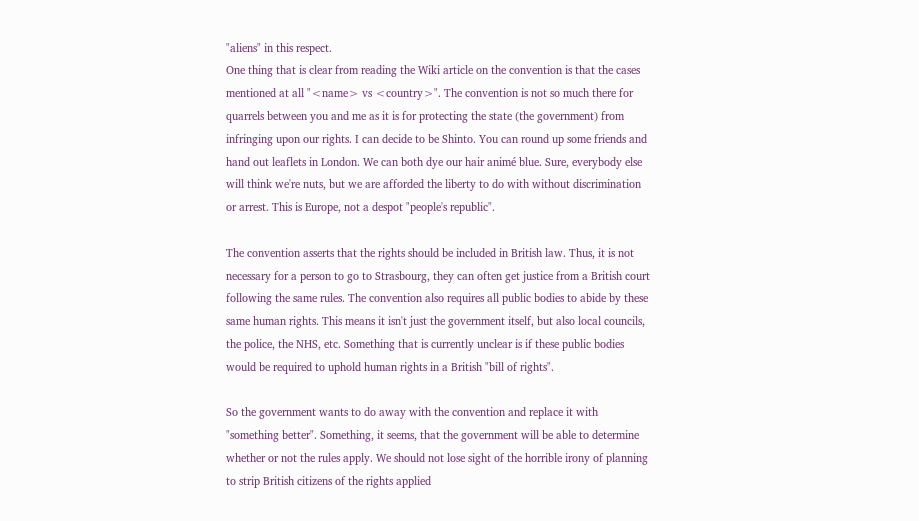"aliens" in this respect.
One thing that is clear from reading the Wiki article on the convention is that the cases mentioned at all "<name> vs <country>". The convention is not so much there for quarrels between you and me as it is for protecting the state (the government) from infringing upon our rights. I can decide to be Shinto. You can round up some friends and hand out leaflets in London. We can both dye our hair animé blue. Sure, everybody else will think we're nuts, but we are afforded the liberty to do with without discrimination or arrest. This is Europe, not a despot "people's republic".

The convention asserts that the rights should be included in British law. Thus, it is not necessary for a person to go to Strasbourg, they can often get justice from a British court following the same rules. The convention also requires all public bodies to abide by these same human rights. This means it isn't just the government itself, but also local councils, the police, the NHS, etc. Something that is currently unclear is if these public bodies would be required to uphold human rights in a British "bill of rights".

So the government wants to do away with the convention and replace it with "something better". Something, it seems, that the government will be able to determine whether or not the rules apply. We should not lose sight of the horrible irony of planning to strip British citizens of the rights applied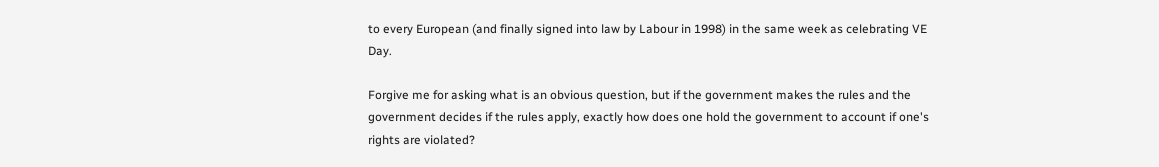to every European (and finally signed into law by Labour in 1998) in the same week as celebrating VE Day.

Forgive me for asking what is an obvious question, but if the government makes the rules and the government decides if the rules apply, exactly how does one hold the government to account if one's rights are violated?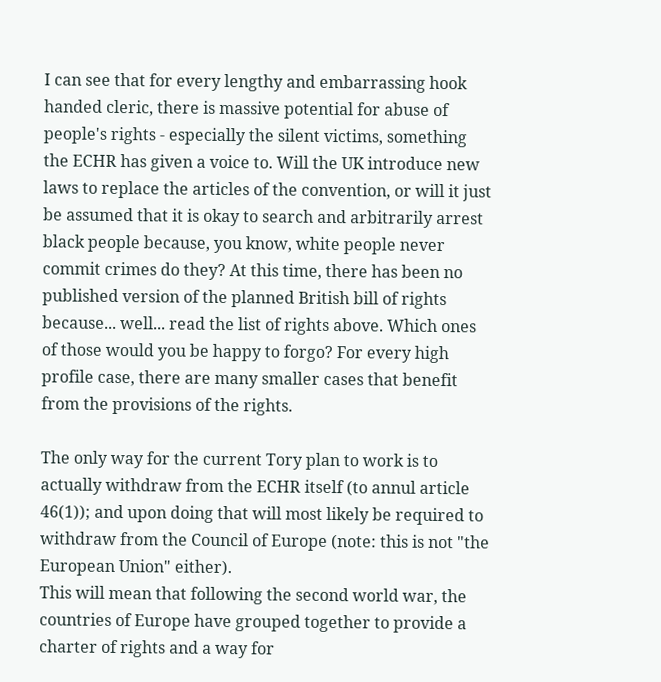I can see that for every lengthy and embarrassing hook handed cleric, there is massive potential for abuse of people's rights - especially the silent victims, something the ECHR has given a voice to. Will the UK introduce new laws to replace the articles of the convention, or will it just be assumed that it is okay to search and arbitrarily arrest black people because, you know, white people never commit crimes do they? At this time, there has been no published version of the planned British bill of rights because... well... read the list of rights above. Which ones of those would you be happy to forgo? For every high profile case, there are many smaller cases that benefit from the provisions of the rights.

The only way for the current Tory plan to work is to actually withdraw from the ECHR itself (to annul article 46(1)); and upon doing that will most likely be required to withdraw from the Council of Europe (note: this is not "the European Union" either).
This will mean that following the second world war, the countries of Europe have grouped together to provide a charter of rights and a way for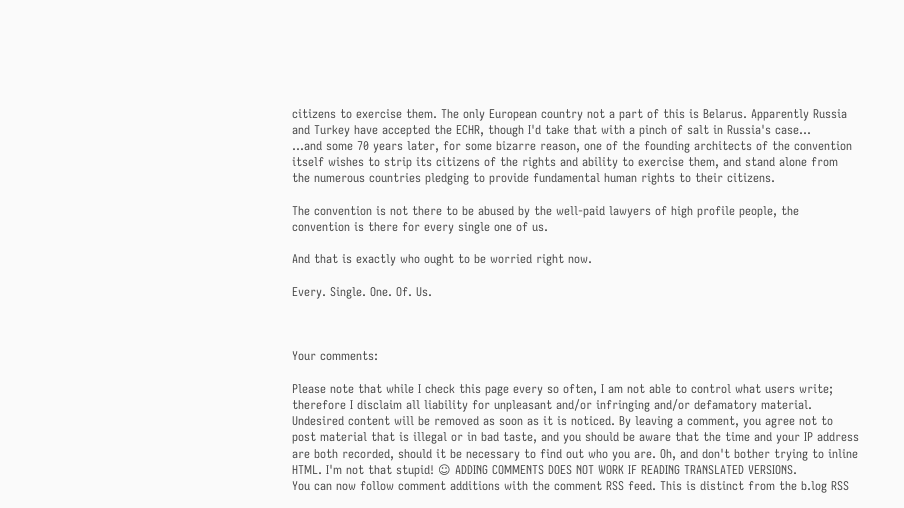citizens to exercise them. The only European country not a part of this is Belarus. Apparently Russia and Turkey have accepted the ECHR, though I'd take that with a pinch of salt in Russia's case...
...and some 70 years later, for some bizarre reason, one of the founding architects of the convention itself wishes to strip its citizens of the rights and ability to exercise them, and stand alone from the numerous countries pledging to provide fundamental human rights to their citizens.

The convention is not there to be abused by the well-paid lawyers of high profile people, the convention is there for every single one of us.

And that is exactly who ought to be worried right now.

Every. Single. One. Of. Us.



Your comments:

Please note that while I check this page every so often, I am not able to control what users write; therefore I disclaim all liability for unpleasant and/or infringing and/or defamatory material. Undesired content will be removed as soon as it is noticed. By leaving a comment, you agree not to post material that is illegal or in bad taste, and you should be aware that the time and your IP address are both recorded, should it be necessary to find out who you are. Oh, and don't bother trying to inline HTML. I'm not that stupid! ☺ ADDING COMMENTS DOES NOT WORK IF READING TRANSLATED VERSIONS.
You can now follow comment additions with the comment RSS feed. This is distinct from the b.log RSS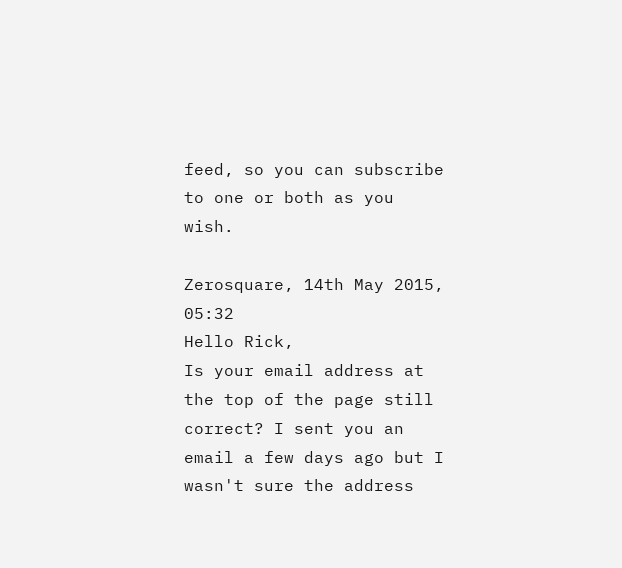feed, so you can subscribe to one or both as you wish.

Zerosquare, 14th May 2015, 05:32
Hello Rick,
Is your email address at the top of the page still correct? I sent you an email a few days ago but I wasn't sure the address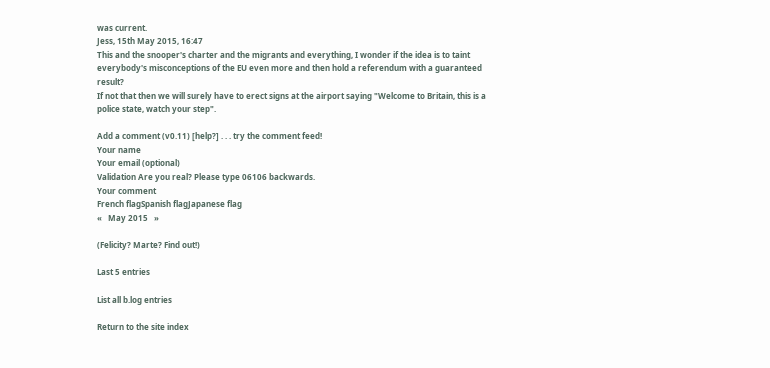was current.
Jess, 15th May 2015, 16:47
This and the snooper's charter and the migrants and everything, I wonder if the idea is to taint everybody's misconceptions of the EU even more and then hold a referendum with a guaranteed result?
If not that then we will surely have to erect signs at the airport saying "Welcome to Britain, this is a police state, watch your step".

Add a comment (v0.11) [help?] . . . try the comment feed!
Your name
Your email (optional)
Validation Are you real? Please type 06106 backwards.
Your comment
French flagSpanish flagJapanese flag
«   May 2015   »

(Felicity? Marte? Find out!)

Last 5 entries

List all b.log entries

Return to the site index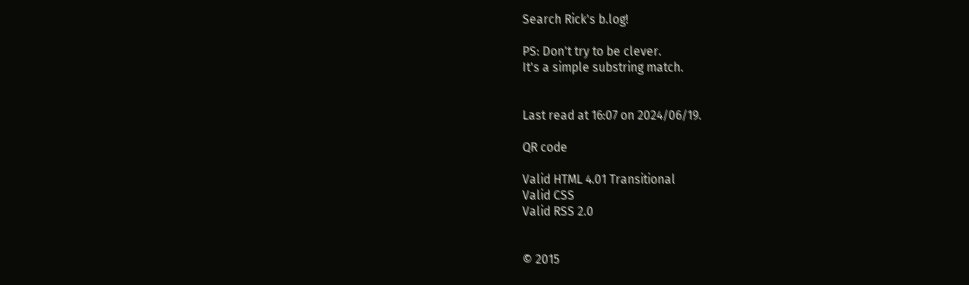Search Rick's b.log!

PS: Don't try to be clever.
It's a simple substring match.


Last read at 16:07 on 2024/06/19.

QR code

Valid HTML 4.01 Transitional
Valid CSS
Valid RSS 2.0


© 2015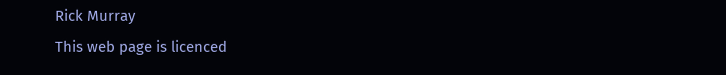Rick Murray
This web page is licenced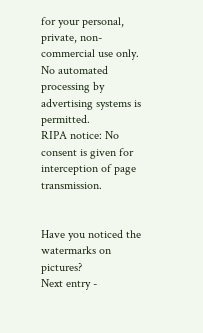for your personal, private, non-commercial use only. No automated processing by advertising systems is permitted.
RIPA notice: No consent is given for interception of page transmission.


Have you noticed the watermarks on pictures?
Next entry -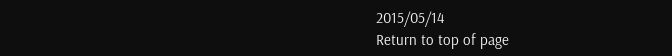2015/05/14
Return to top of page